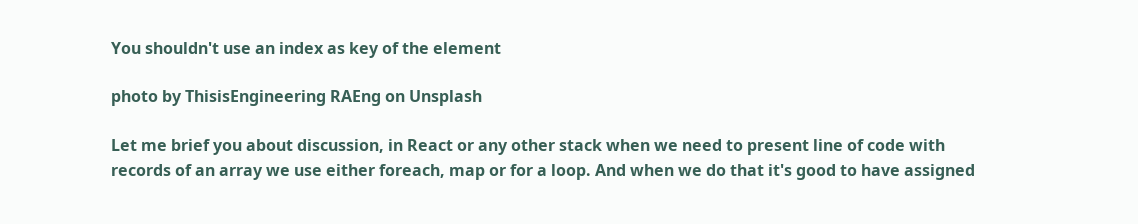You shouldn't use an index as key of the element

photo by ThisisEngineering RAEng on Unsplash

Let me brief you about discussion, in React or any other stack when we need to present line of code with records of an array we use either foreach, map or for a loop. And when we do that it's good to have assigned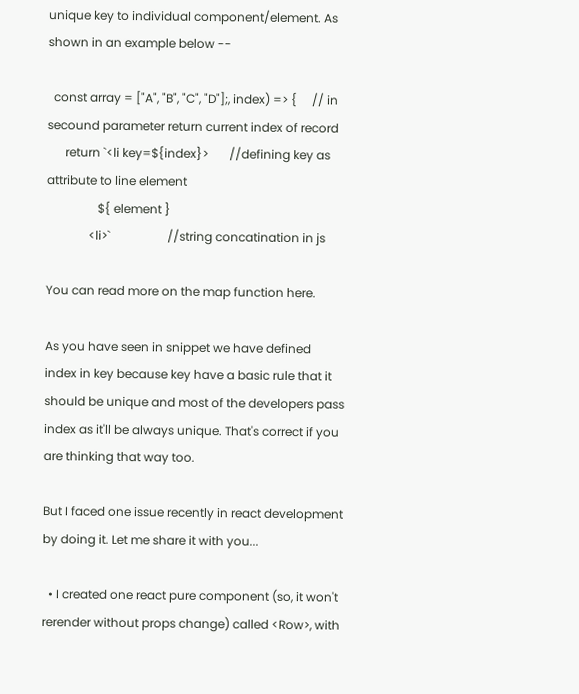unique key to individual component/element. As shown in an example below --

  const array = ["A", "B", "C", "D"];, index) => {     // in secound parameter return current index of record
      return `<li key=${index}>       //defining key as attribute to line element
                 ${ element }
              <li>`                   //string concatination in js

You can read more on the map function here.

As you have seen in snippet we have defined index in key because key have a basic rule that it should be unique and most of the developers pass index as it'll be always unique. That's correct if you are thinking that way too.

But I faced one issue recently in react development by doing it. Let me share it with you...

  • I created one react pure component (so, it won't rerender without props change) called <Row>, with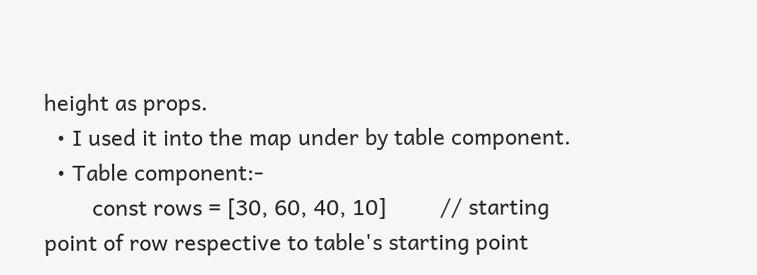height as props.
  • I used it into the map under by table component.
  • Table component:-
        const rows = [30, 60, 40, 10]         // starting point of row respective to table's starting point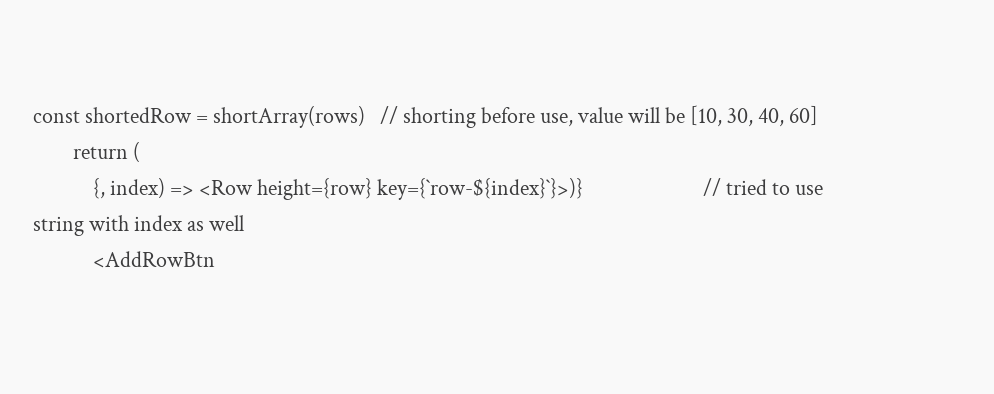const shortedRow = shortArray(rows)   // shorting before use, value will be [10, 30, 40, 60]
        return (
            {, index) => <Row height={row} key={`row-${index}`}>)}                        // tried to use string with index as well
            <AddRowBtn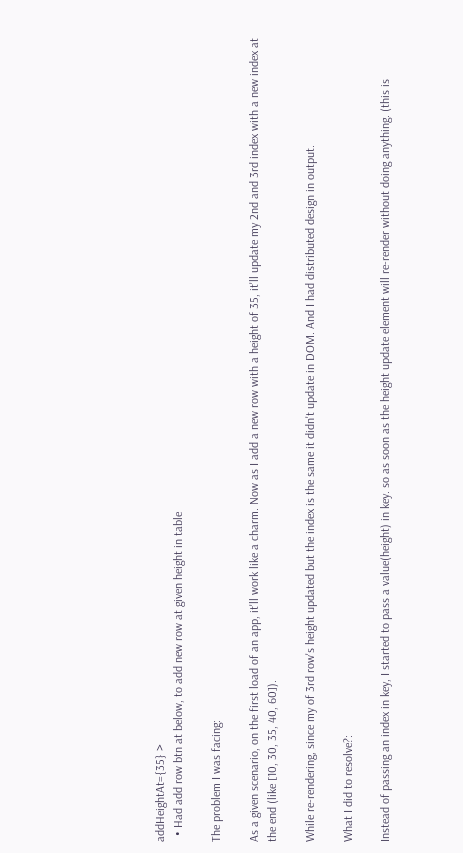addHeightAt={35} >
  • Had add row btn at below, to add new row at given height in table

The problem I was facing:

As a given scenario, on the first load of an app, it'll work like a charm. Now as I add a new row with a height of 35, it'll update my 2nd and 3rd index with a new index at the end (like [10, 30, 35, 40, 60]).

While re-rendering, since my of 3rd row's height updated but the index is the same it didn't update in DOM. And I had distributed design in output.

What I did to resolve?:

Instead of passing an index in key, I started to pass a value(height) in key. so as soon as the height update element will re-render without doing anything. (this is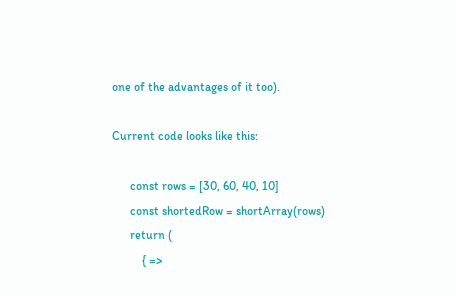one of the advantages of it too).

Current code looks like this:

      const rows = [30, 60, 40, 10]
      const shortedRow = shortArray(rows)
      return (
          { =>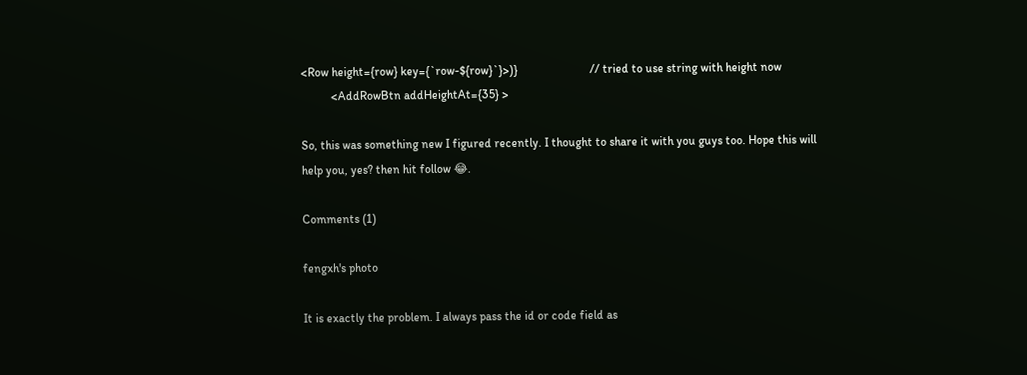<Row height={row} key={`row-${row}`}>)}                        // tried to use string with height now
          <AddRowBtn addHeightAt={35} >

So, this was something new I figured recently. I thought to share it with you guys too. Hope this will help you, yes? then hit follow 😂.

Comments (1)

fengxh's photo

It is exactly the problem. I always pass the id or code field as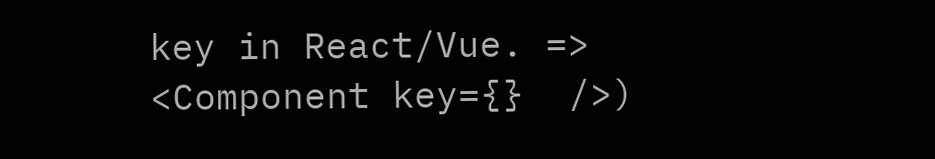key in React/Vue. => <Component key={}  />)